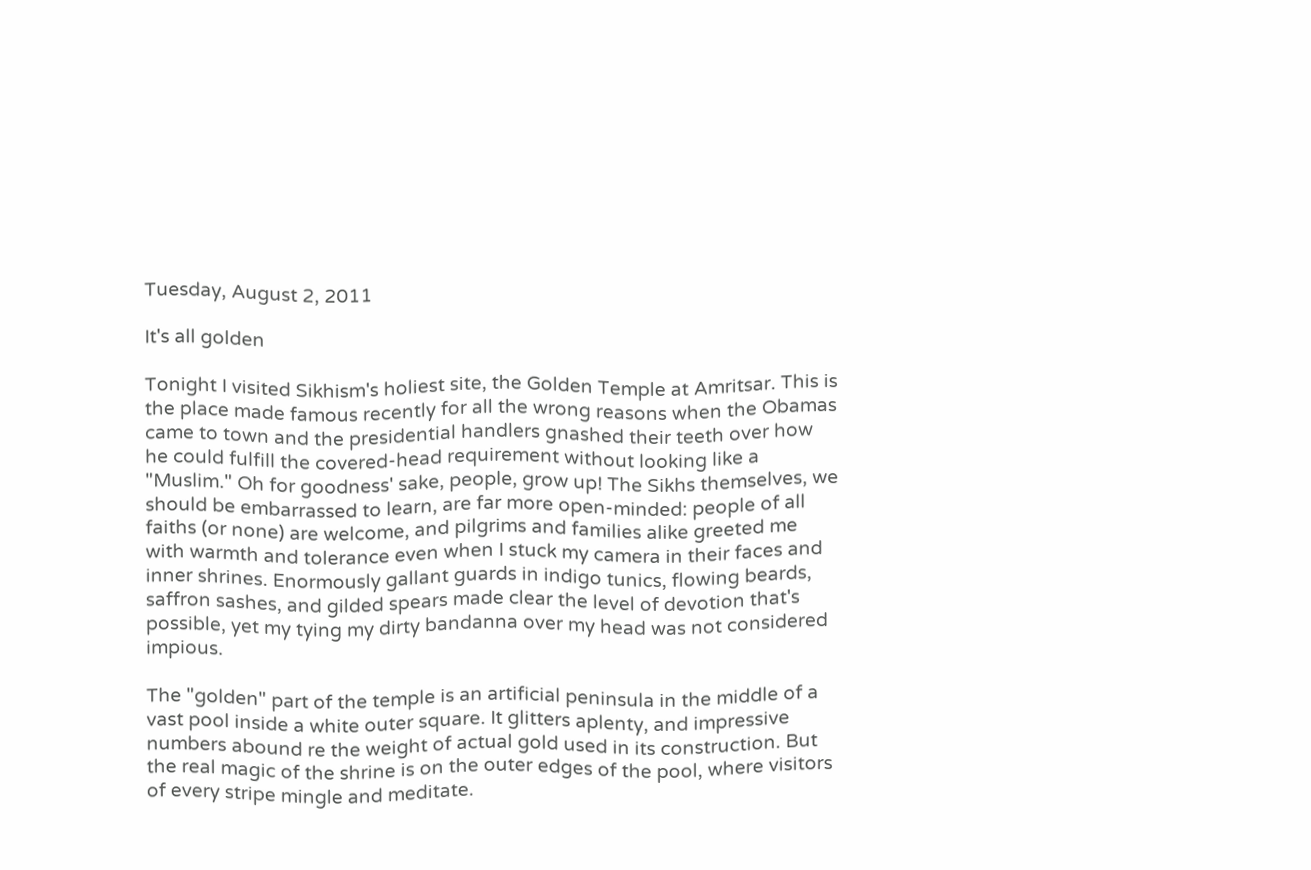Tuesday, August 2, 2011

It's all golden

Tonight I visited Sikhism's holiest site, the Golden Temple at Amritsar. This is the place made famous recently for all the wrong reasons when the Obamas came to town and the presidential handlers gnashed their teeth over how he could fulfill the covered-head requirement without looking like a "Muslim." Oh for goodness' sake, people, grow up! The Sikhs themselves, we should be embarrassed to learn, are far more open-minded: people of all faiths (or none) are welcome, and pilgrims and families alike greeted me with warmth and tolerance even when I stuck my camera in their faces and inner shrines. Enormously gallant guards in indigo tunics, flowing beards, saffron sashes, and gilded spears made clear the level of devotion that's possible, yet my tying my dirty bandanna over my head was not considered impious.

The "golden" part of the temple is an artificial peninsula in the middle of a vast pool inside a white outer square. It glitters aplenty, and impressive numbers abound re the weight of actual gold used in its construction. But the real magic of the shrine is on the outer edges of the pool, where visitors of every stripe mingle and meditate.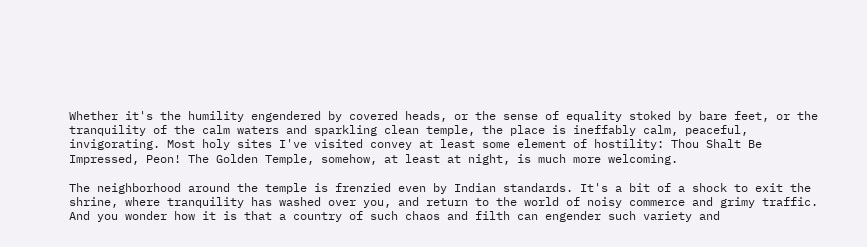Whether it's the humility engendered by covered heads, or the sense of equality stoked by bare feet, or the tranquility of the calm waters and sparkling clean temple, the place is ineffably calm, peaceful, invigorating. Most holy sites I've visited convey at least some element of hostility: Thou Shalt Be Impressed, Peon! The Golden Temple, somehow, at least at night, is much more welcoming.

The neighborhood around the temple is frenzied even by Indian standards. It's a bit of a shock to exit the shrine, where tranquility has washed over you, and return to the world of noisy commerce and grimy traffic. And you wonder how it is that a country of such chaos and filth can engender such variety and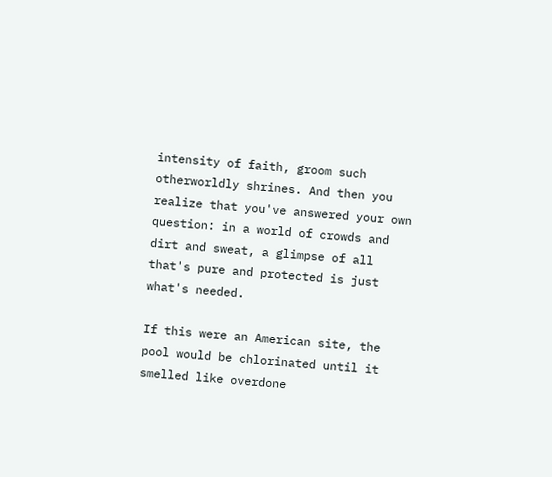intensity of faith, groom such otherworldly shrines. And then you realize that you've answered your own question: in a world of crowds and dirt and sweat, a glimpse of all that's pure and protected is just what's needed.

If this were an American site, the pool would be chlorinated until it smelled like overdone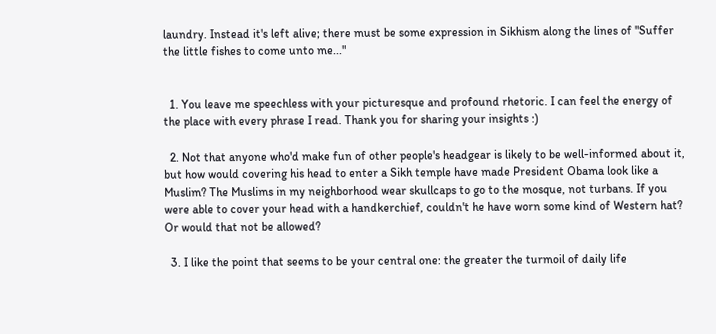laundry. Instead it's left alive; there must be some expression in Sikhism along the lines of "Suffer the little fishes to come unto me..."


  1. You leave me speechless with your picturesque and profound rhetoric. I can feel the energy of the place with every phrase I read. Thank you for sharing your insights :)

  2. Not that anyone who'd make fun of other people's headgear is likely to be well-informed about it, but how would covering his head to enter a Sikh temple have made President Obama look like a Muslim? The Muslims in my neighborhood wear skullcaps to go to the mosque, not turbans. If you were able to cover your head with a handkerchief, couldn't he have worn some kind of Western hat? Or would that not be allowed?

  3. I like the point that seems to be your central one: the greater the turmoil of daily life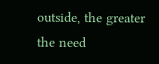outside, the greater the need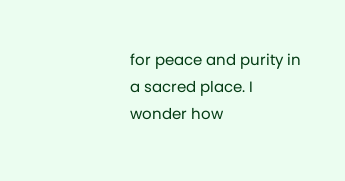for peace and purity in a sacred place. I wonder how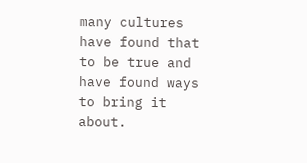many cultures have found that to be true and have found ways to bring it about.